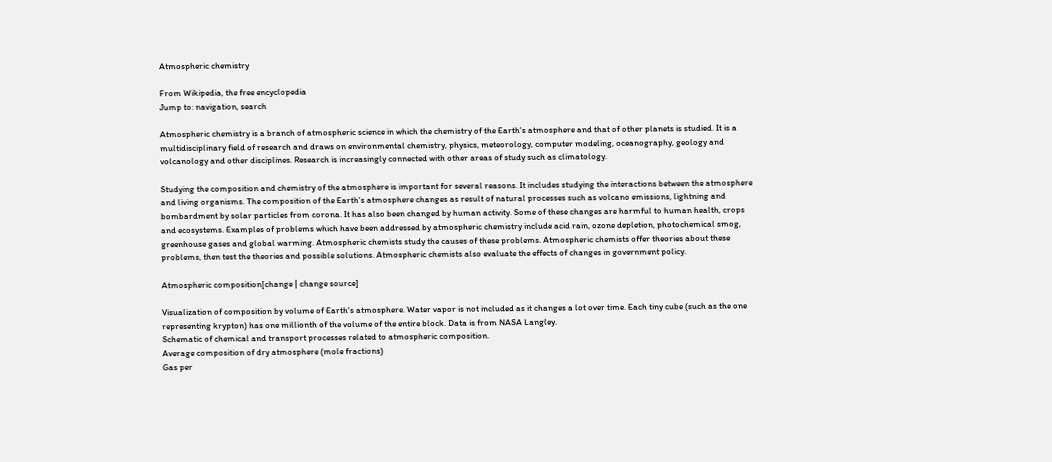Atmospheric chemistry

From Wikipedia, the free encyclopedia
Jump to: navigation, search

Atmospheric chemistry is a branch of atmospheric science in which the chemistry of the Earth's atmosphere and that of other planets is studied. It is a multidisciplinary field of research and draws on environmental chemistry, physics, meteorology, computer modeling, oceanography, geology and volcanology and other disciplines. Research is increasingly connected with other areas of study such as climatology.

Studying the composition and chemistry of the atmosphere is important for several reasons. It includes studying the interactions between the atmosphere and living organisms. The composition of the Earth's atmosphere changes as result of natural processes such as volcano emissions, lightning and bombardment by solar particles from corona. It has also been changed by human activity. Some of these changes are harmful to human health, crops and ecosystems. Examples of problems which have been addressed by atmospheric chemistry include acid rain, ozone depletion, photochemical smog, greenhouse gases and global warming. Atmospheric chemists study the causes of these problems. Atmospheric chemists offer theories about these problems, then test the theories and possible solutions. Atmospheric chemists also evaluate the effects of changes in government policy.

Atmospheric composition[change | change source]

Visualization of composition by volume of Earth's atmosphere. Water vapor is not included as it changes a lot over time. Each tiny cube (such as the one representing krypton) has one millionth of the volume of the entire block. Data is from NASA Langley.
Schematic of chemical and transport processes related to atmospheric composition.
Average composition of dry atmosphere (mole fractions)
Gas per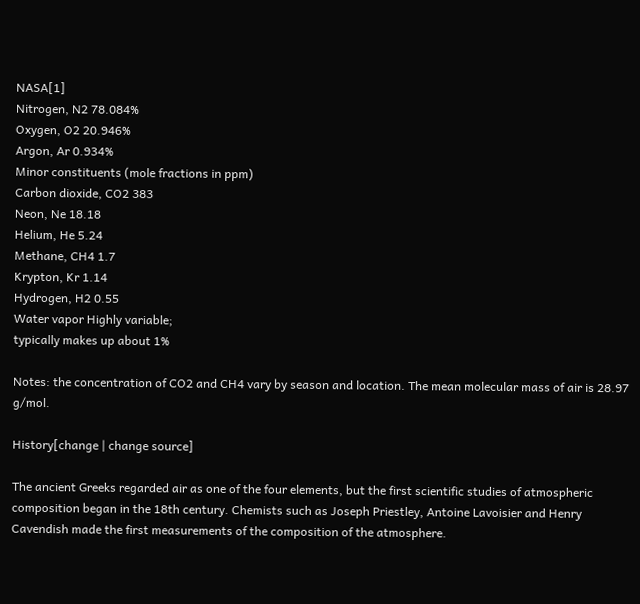NASA[1]
Nitrogen, N2 78.084%
Oxygen, O2 20.946%
Argon, Ar 0.934%
Minor constituents (mole fractions in ppm)
Carbon dioxide, CO2 383
Neon, Ne 18.18
Helium, He 5.24
Methane, CH4 1.7
Krypton, Kr 1.14
Hydrogen, H2 0.55
Water vapor Highly variable;
typically makes up about 1%

Notes: the concentration of CO2 and CH4 vary by season and location. The mean molecular mass of air is 28.97 g/mol.

History[change | change source]

The ancient Greeks regarded air as one of the four elements, but the first scientific studies of atmospheric composition began in the 18th century. Chemists such as Joseph Priestley, Antoine Lavoisier and Henry Cavendish made the first measurements of the composition of the atmosphere.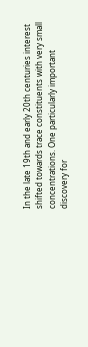In the late 19th and early 20th centuries interest shifted towards trace constituents with very small concentrations. One particularly important discovery for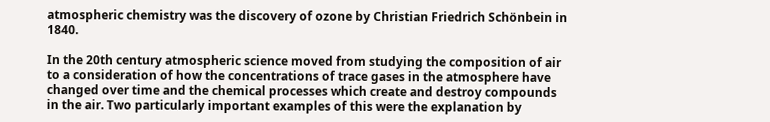atmospheric chemistry was the discovery of ozone by Christian Friedrich Schönbein in 1840.

In the 20th century atmospheric science moved from studying the composition of air to a consideration of how the concentrations of trace gases in the atmosphere have changed over time and the chemical processes which create and destroy compounds in the air. Two particularly important examples of this were the explanation by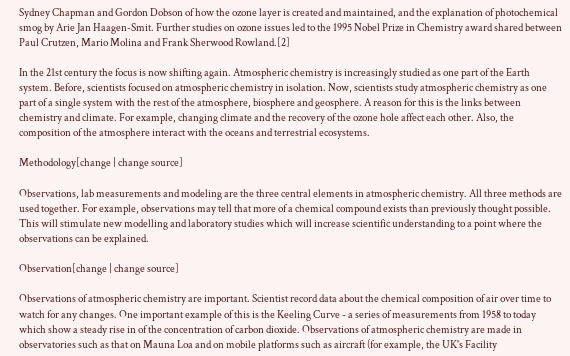Sydney Chapman and Gordon Dobson of how the ozone layer is created and maintained, and the explanation of photochemical smog by Arie Jan Haagen-Smit. Further studies on ozone issues led to the 1995 Nobel Prize in Chemistry award shared between Paul Crutzen, Mario Molina and Frank Sherwood Rowland.[2]

In the 21st century the focus is now shifting again. Atmospheric chemistry is increasingly studied as one part of the Earth system. Before, scientists focused on atmospheric chemistry in isolation. Now, scientists study atmospheric chemistry as one part of a single system with the rest of the atmosphere, biosphere and geosphere. A reason for this is the links between chemistry and climate. For example, changing climate and the recovery of the ozone hole affect each other. Also, the composition of the atmosphere interact with the oceans and terrestrial ecosystems.

Methodology[change | change source]

Observations, lab measurements and modeling are the three central elements in atmospheric chemistry. All three methods are used together. For example, observations may tell that more of a chemical compound exists than previously thought possible. This will stimulate new modelling and laboratory studies which will increase scientific understanding to a point where the observations can be explained.

Observation[change | change source]

Observations of atmospheric chemistry are important. Scientist record data about the chemical composition of air over time to watch for any changes. One important example of this is the Keeling Curve - a series of measurements from 1958 to today which show a steady rise in of the concentration of carbon dioxide. Observations of atmospheric chemistry are made in observatories such as that on Mauna Loa and on mobile platforms such as aircraft (for example, the UK's Facility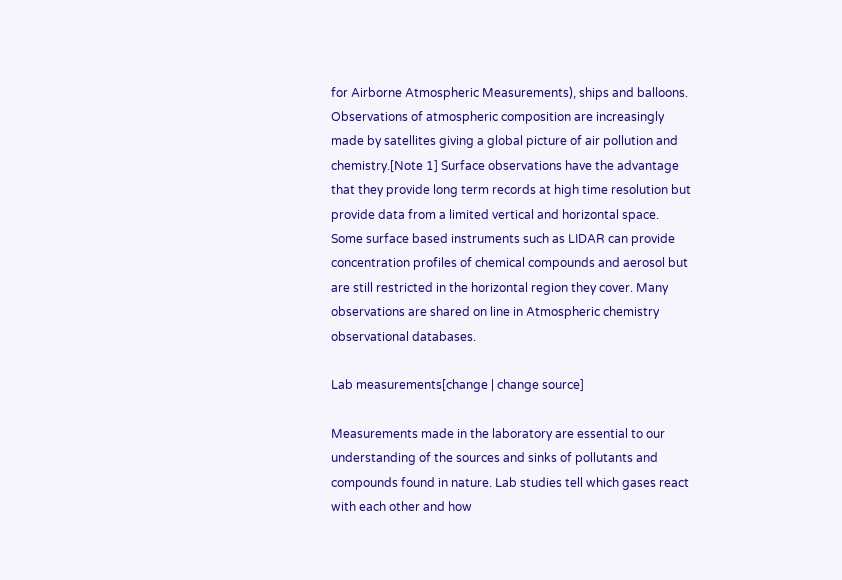for Airborne Atmospheric Measurements), ships and balloons. Observations of atmospheric composition are increasingly made by satellites giving a global picture of air pollution and chemistry.[Note 1] Surface observations have the advantage that they provide long term records at high time resolution but provide data from a limited vertical and horizontal space. Some surface based instruments such as LIDAR can provide concentration profiles of chemical compounds and aerosol but are still restricted in the horizontal region they cover. Many observations are shared on line in Atmospheric chemistry observational databases.

Lab measurements[change | change source]

Measurements made in the laboratory are essential to our understanding of the sources and sinks of pollutants and compounds found in nature. Lab studies tell which gases react with each other and how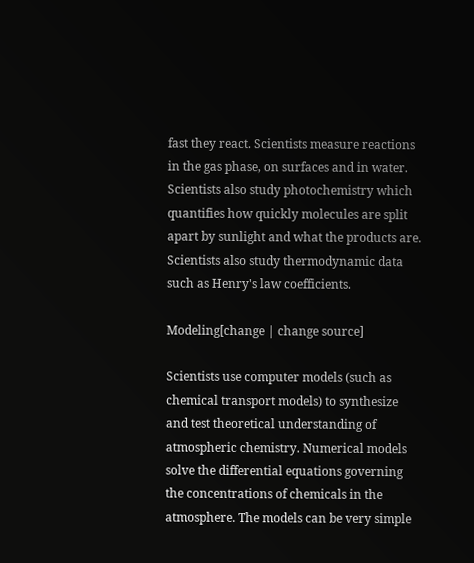fast they react. Scientists measure reactions in the gas phase, on surfaces and in water. Scientists also study photochemistry which quantifies how quickly molecules are split apart by sunlight and what the products are. Scientists also study thermodynamic data such as Henry's law coefficients.

Modeling[change | change source]

Scientists use computer models (such as chemical transport models) to synthesize and test theoretical understanding of atmospheric chemistry. Numerical models solve the differential equations governing the concentrations of chemicals in the atmosphere. The models can be very simple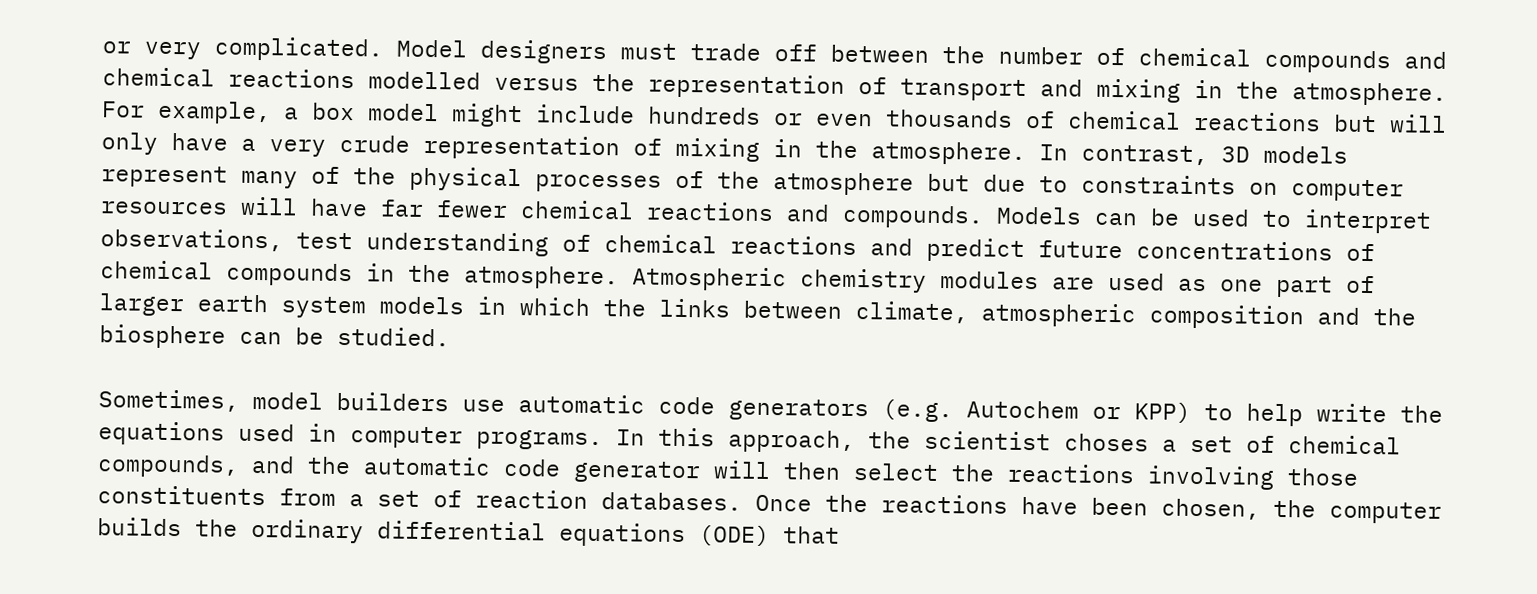or very complicated. Model designers must trade off between the number of chemical compounds and chemical reactions modelled versus the representation of transport and mixing in the atmosphere. For example, a box model might include hundreds or even thousands of chemical reactions but will only have a very crude representation of mixing in the atmosphere. In contrast, 3D models represent many of the physical processes of the atmosphere but due to constraints on computer resources will have far fewer chemical reactions and compounds. Models can be used to interpret observations, test understanding of chemical reactions and predict future concentrations of chemical compounds in the atmosphere. Atmospheric chemistry modules are used as one part of larger earth system models in which the links between climate, atmospheric composition and the biosphere can be studied.

Sometimes, model builders use automatic code generators (e.g. Autochem or KPP) to help write the equations used in computer programs. In this approach, the scientist choses a set of chemical compounds, and the automatic code generator will then select the reactions involving those constituents from a set of reaction databases. Once the reactions have been chosen, the computer builds the ordinary differential equations (ODE) that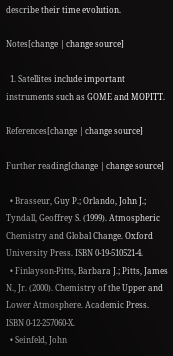describe their time evolution.

Notes[change | change source]

  1. Satellites include important instruments such as GOME and MOPITT.

References[change | change source]

Further reading[change | change source]

  • Brasseur, Guy P.; Orlando, John J.; Tyndall, Geoffrey S. (1999). Atmospheric Chemistry and Global Change. Oxford University Press. ISBN 0-19-510521-4.
  • Finlayson-Pitts, Barbara J.; Pitts, James N., Jr. (2000). Chemistry of the Upper and Lower Atmosphere. Academic Press. ISBN 0-12-257060-X.
  • Seinfeld, John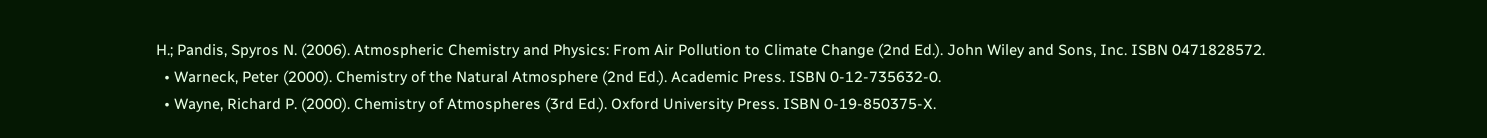H.; Pandis, Spyros N. (2006). Atmospheric Chemistry and Physics: From Air Pollution to Climate Change (2nd Ed.). John Wiley and Sons, Inc. ISBN 0471828572.
  • Warneck, Peter (2000). Chemistry of the Natural Atmosphere (2nd Ed.). Academic Press. ISBN 0-12-735632-0.
  • Wayne, Richard P. (2000). Chemistry of Atmospheres (3rd Ed.). Oxford University Press. ISBN 0-19-850375-X.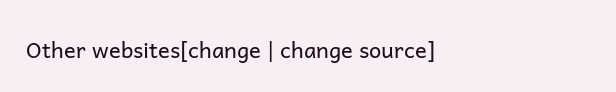Other websites[change | change source]